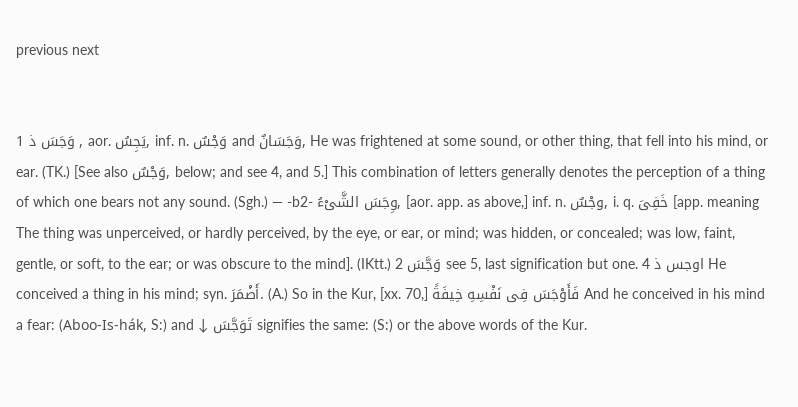previous next


1 وَجَسَ ذ , aor. يَجِسُ, inf. n. وَجْسٌ and وَجَسَانٌ, He was frightened at some sound, or other thing, that fell into his mind, or ear. (TK.) [See also وَجْسٌ, below; and see 4, and 5.] This combination of letters generally denotes the perception of a thing of which one bears not any sound. (Sgh.) ― -b2- وِجَسَ الشَّىْءُ, [aor. app. as above,] inf. n. وجْسٌ, i. q. خَفِىَ [app. meaning The thing was unperceived, or hardly perceived, by the eye, or ear, or mind; was hidden, or concealed; was low, faint, gentle, or soft, to the ear; or was obscure to the mind]. (IKtt.) 2 وَجَّسَ see 5, last signification but one. 4 اوجس ذ He conceived a thing in his mind; syn. أَضْمَرَ. (A.) So in the Kur, [xx. 70,] فَأَوْجَسَ فِى نَفْسِهِ خِيفَةً And he conceived in his mind a fear: (Aboo-Is-hák, S:) and ↓ تَوَجَّسَ signifies the same: (S:) or the above words of the Kur.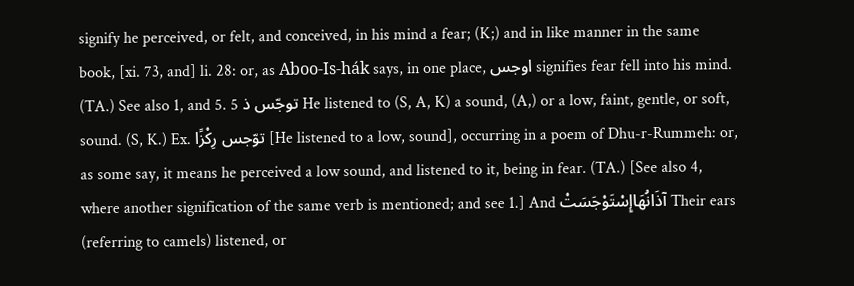signify he perceived, or felt, and conceived, in his mind a fear; (K;) and in like manner in the same book, [xi. 73, and] li. 28: or, as Aboo-Is-hák says, in one place, اوجس signifies fear fell into his mind. (TA.) See also 1, and 5. 5 توجّس ذ He listened to (S, A, K) a sound, (A,) or a low, faint, gentle, or soft, sound. (S, K.) Ex. توّجس رِكْزًا [He listened to a low, sound], occurring in a poem of Dhu-r-Rummeh: or, as some say, it means he perceived a low sound, and listened to it, being in fear. (TA.) [See also 4, where another signification of the same verb is mentioned; and see 1.] And آذَانُهَاإِسْتَوْجَسَتْ Their ears (referring to camels) listened, or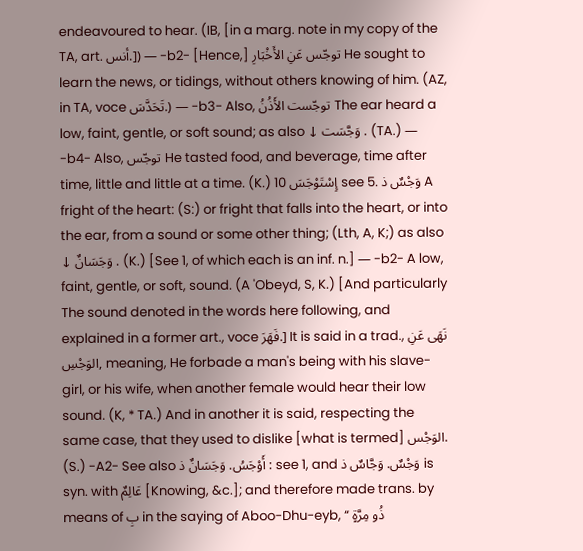endeavoured to hear. (IB, [in a marg. note in my copy of the TA, art. أنس.]) ― -b2- [Hence,] توجّس عَنِ الأَخْبَارِ He sought to learn the news, or tidings, without others knowing of him. (AZ, in TA, voce تَحَدَّسَ.) ― -b3- Also, توجّست الأَذُنُ The ear heard a low, faint, gentle, or soft sound; as also ↓ وَجَّسَت . (TA.) ― -b4- Also, توجّس He tasted food, and beverage, time after time, little and little at a time. (K.) 10 إِسْتَوْجَسَ see 5. وَجْسٌ ذ A fright of the heart: (S:) or fright that falls into the heart, or into the ear, from a sound or some other thing; (Lth, A, K;) as also ↓ وَجَسَانٌ . (K.) [See 1, of which each is an inf. n.] ― -b2- A low, faint, gentle, or soft, sound. (A 'Obeyd, S, K.) [And particularly The sound denoted in the words here following, and explained in a former art., voce فَهَرَ.] It is said in a trad., نَهَى عَنِ الوَجْسِ, meaning, He forbade a man's being with his slave-girl, or his wife, when another female would hear their low sound. (K, * TA.) And in another it is said, respecting the same case, that they used to dislike [what is termed] الوَجْس. (S.) -A2- See also أَوْجَسُ. وَجَسَانٌ ذ : see 1, and وَجْسٌ. وَجَّاسٌ ذ is syn. with عَالِمٌ [Knowing, &c.]; and therefore made trans. by means of بِ in the saying of Aboo-Dhu-eyb, “ ذُو مِرَّةٍ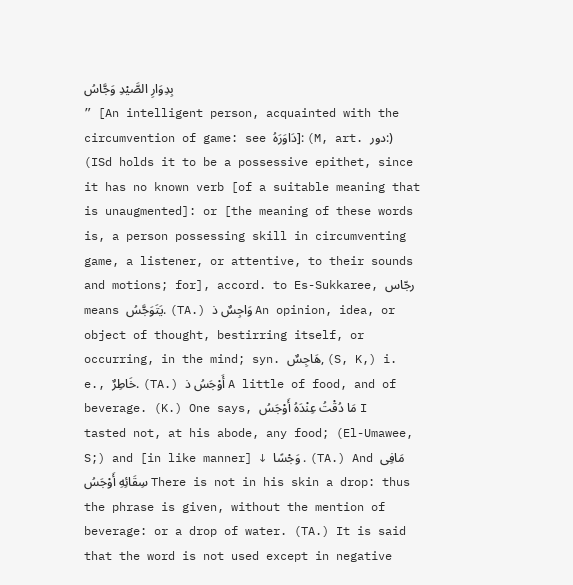بِدِوَارِ الصَّيْدِ وَجَّاسُ
” [An intelligent person, acquainted with the circumvention of game: see دَاوَرَهُ]: (M, art. دور:) (ISd holds it to be a possessive epithet, since it has no known verb [of a suitable meaning that is unaugmented]: or [the meaning of these words is, a person possessing skill in circumventing game, a listener, or attentive, to their sounds and motions; for], accord. to Es-Sukkaree, رجّاس means يَتَوَجَّسُ. (TA.) وَاجِسٌ ذ An opinion, idea, or object of thought, bestirring itself, or occurring, in the mind; syn. هَاجِسٌ, (S, K,) i. e., خَاطِرٌ. (TA.) أَوْجَسُ ذ A little of food, and of beverage. (K.) One says, مَا دُقْتُ عِنْدَهُ أَوْجَسُ I tasted not, at his abode, any food; (El-Umawee, S;) and [in like manner] ↓ وَجْسًا . (TA.) And مَافِى سِقَائِهِ أَوْجَسُ There is not in his skin a drop: thus the phrase is given, without the mention of beverage: or a drop of water. (TA.) It is said that the word is not used except in negative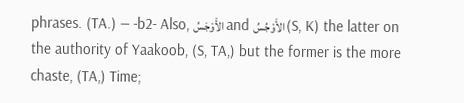phrases. (TA.) ― -b2- Also, الأَوْجَسُ and الأَوْجُسُ (S, K) the latter on the authority of Yaakoob, (S, TA,) but the former is the more chaste, (TA,) Time;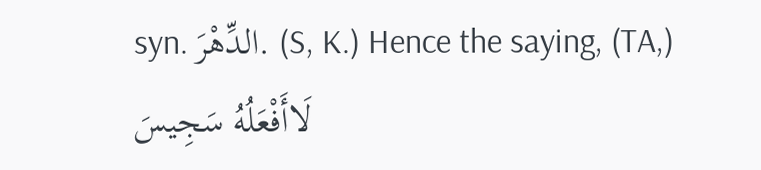syn. الدِّهْرَ. (S, K.) Hence the saying, (TA,) لَاأَفْعَلُهُ سَجِيسَ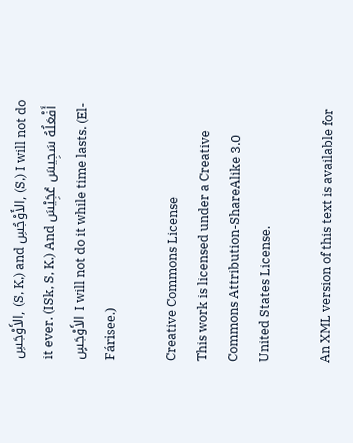الأَوْجَسِ, (S, K,) and الأَوْجُسِ, (S,) I will not do it ever. (ISk, S, K.) And أَفْعَلُهُ سَجِيسَ عُجَِيْسَ الأَوْجَسٍ I will not do it while time lasts. (El-Fárisee.)

Creative Commons License
This work is licensed under a Creative Commons Attribution-ShareAlike 3.0 United States License.

An XML version of this text is available for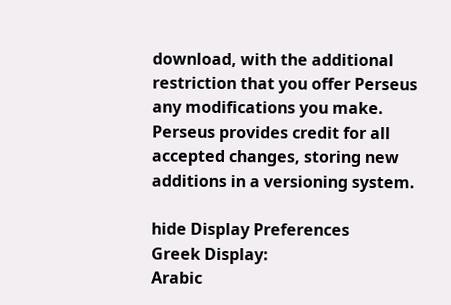download, with the additional restriction that you offer Perseus any modifications you make. Perseus provides credit for all accepted changes, storing new additions in a versioning system.

hide Display Preferences
Greek Display:
Arabic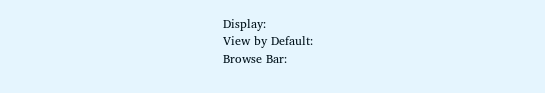Display:
View by Default:
Browse Bar: